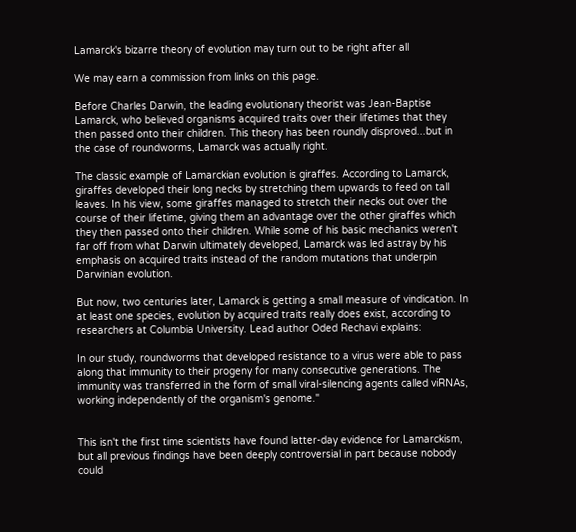Lamarck's bizarre theory of evolution may turn out to be right after all

We may earn a commission from links on this page.

Before Charles Darwin, the leading evolutionary theorist was Jean-Baptise Lamarck, who believed organisms acquired traits over their lifetimes that they then passed onto their children. This theory has been roundly disproved...but in the case of roundworms, Lamarck was actually right.

The classic example of Lamarckian evolution is giraffes. According to Lamarck, giraffes developed their long necks by stretching them upwards to feed on tall leaves. In his view, some giraffes managed to stretch their necks out over the course of their lifetime, giving them an advantage over the other giraffes which they then passed onto their children. While some of his basic mechanics weren't far off from what Darwin ultimately developed, Lamarck was led astray by his emphasis on acquired traits instead of the random mutations that underpin Darwinian evolution.

But now, two centuries later, Lamarck is getting a small measure of vindication. In at least one species, evolution by acquired traits really does exist, according to researchers at Columbia University. Lead author Oded Rechavi explains:

In our study, roundworms that developed resistance to a virus were able to pass along that immunity to their progeny for many consecutive generations. The immunity was transferred in the form of small viral-silencing agents called viRNAs, working independently of the organism's genome."


This isn't the first time scientists have found latter-day evidence for Lamarckism, but all previous findings have been deeply controversial in part because nobody could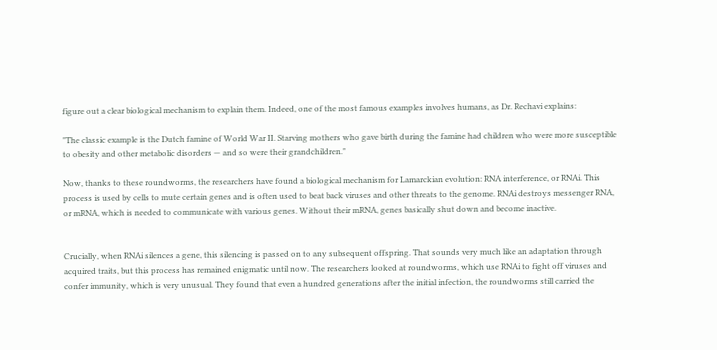figure out a clear biological mechanism to explain them. Indeed, one of the most famous examples involves humans, as Dr. Rechavi explains:

"The classic example is the Dutch famine of World War II. Starving mothers who gave birth during the famine had children who were more susceptible to obesity and other metabolic disorders — and so were their grandchildren."

Now, thanks to these roundworms, the researchers have found a biological mechanism for Lamarckian evolution: RNA interference, or RNAi. This process is used by cells to mute certain genes and is often used to beat back viruses and other threats to the genome. RNAi destroys messenger RNA, or mRNA, which is needed to communicate with various genes. Without their mRNA, genes basically shut down and become inactive.


Crucially, when RNAi silences a gene, this silencing is passed on to any subsequent offspring. That sounds very much like an adaptation through acquired traits, but this process has remained enigmatic until now. The researchers looked at roundworms, which use RNAi to fight off viruses and confer immunity, which is very unusual. They found that even a hundred generations after the initial infection, the roundworms still carried the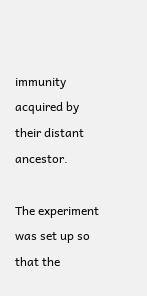immunity acquired by their distant ancestor.

The experiment was set up so that the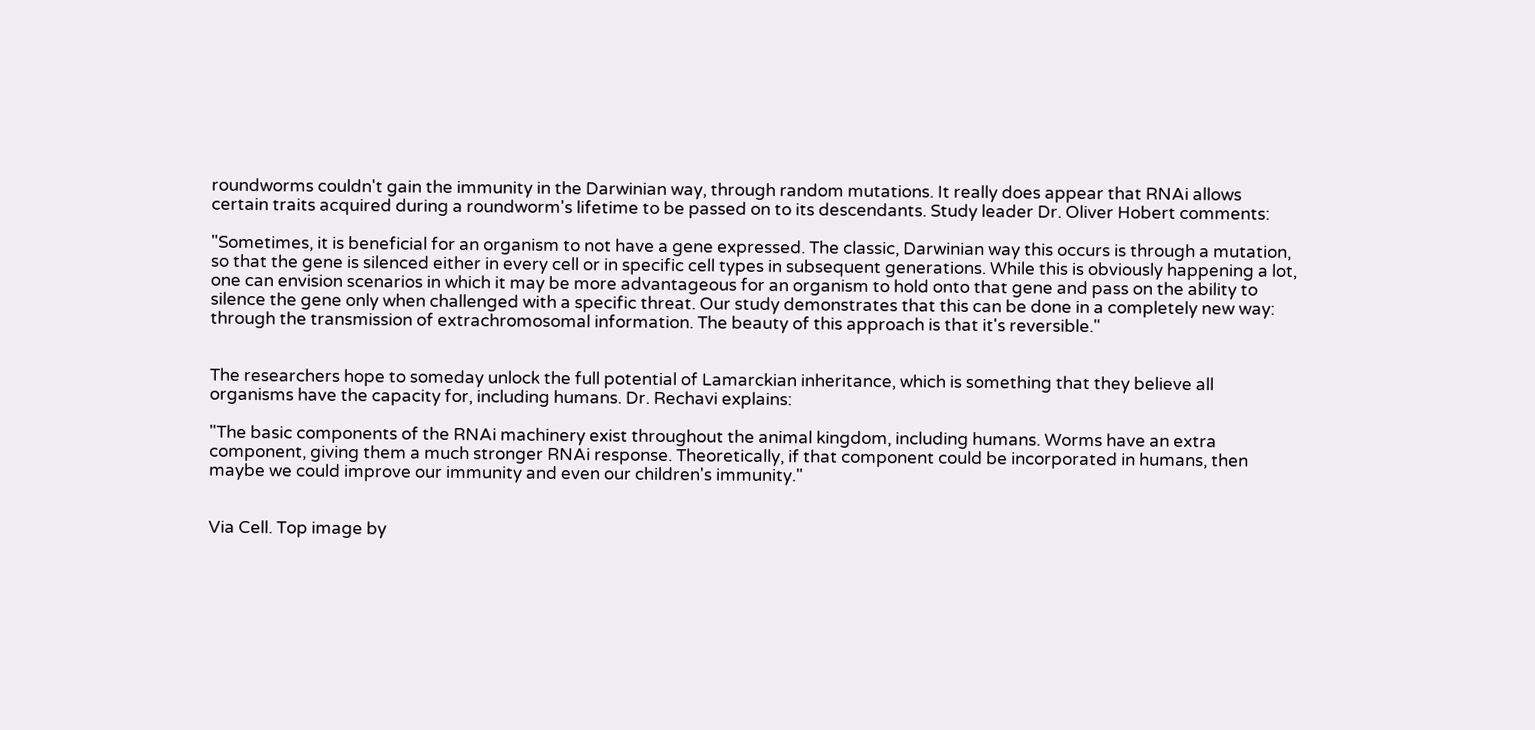roundworms couldn't gain the immunity in the Darwinian way, through random mutations. It really does appear that RNAi allows certain traits acquired during a roundworm's lifetime to be passed on to its descendants. Study leader Dr. Oliver Hobert comments:

"Sometimes, it is beneficial for an organism to not have a gene expressed. The classic, Darwinian way this occurs is through a mutation, so that the gene is silenced either in every cell or in specific cell types in subsequent generations. While this is obviously happening a lot, one can envision scenarios in which it may be more advantageous for an organism to hold onto that gene and pass on the ability to silence the gene only when challenged with a specific threat. Our study demonstrates that this can be done in a completely new way: through the transmission of extrachromosomal information. The beauty of this approach is that it's reversible."


The researchers hope to someday unlock the full potential of Lamarckian inheritance, which is something that they believe all organisms have the capacity for, including humans. Dr. Rechavi explains:

"The basic components of the RNAi machinery exist throughout the animal kingdom, including humans. Worms have an extra component, giving them a much stronger RNAi response. Theoretically, if that component could be incorporated in humans, then maybe we could improve our immunity and even our children's immunity."


Via Cell. Top image by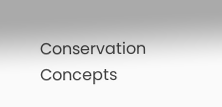Conservation Concepts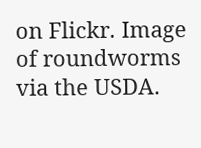on Flickr. Image of roundworms via the USDA.